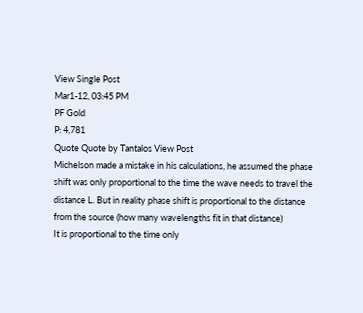View Single Post
Mar1-12, 03:45 PM
PF Gold
P: 4,781
Quote Quote by Tantalos View Post
Michelson made a mistake in his calculations, he assumed the phase shift was only proportional to the time the wave needs to travel the distance L. But in reality phase shift is proportional to the distance from the source (how many wavelengths fit in that distance)
It is proportional to the time only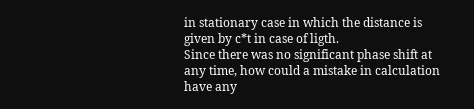in stationary case in which the distance is given by c*t in case of ligth.
Since there was no significant phase shift at any time, how could a mistake in calculation have any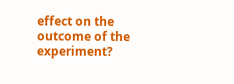effect on the outcome of the experiment?